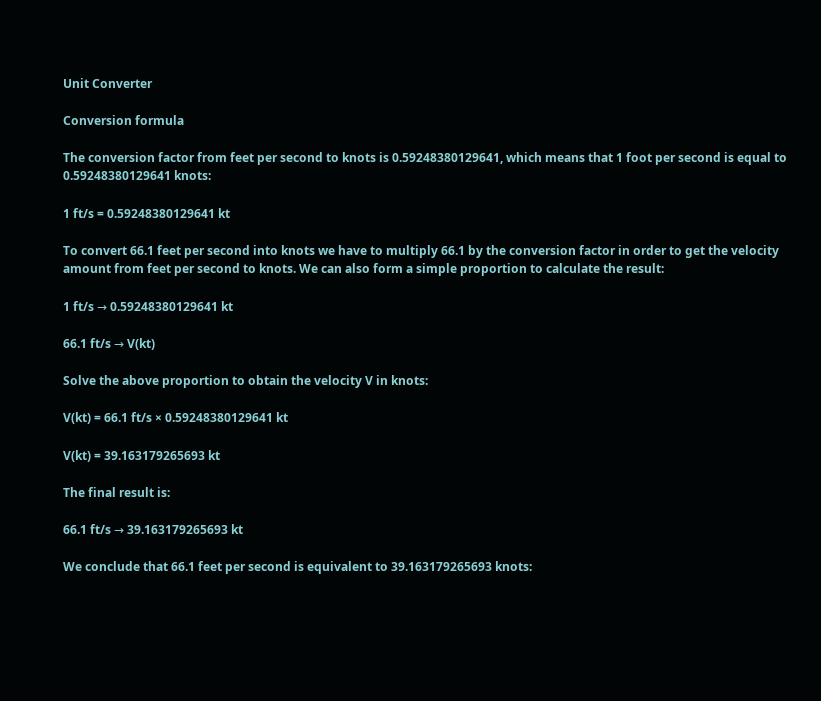Unit Converter

Conversion formula

The conversion factor from feet per second to knots is 0.59248380129641, which means that 1 foot per second is equal to 0.59248380129641 knots:

1 ft/s = 0.59248380129641 kt

To convert 66.1 feet per second into knots we have to multiply 66.1 by the conversion factor in order to get the velocity amount from feet per second to knots. We can also form a simple proportion to calculate the result:

1 ft/s → 0.59248380129641 kt

66.1 ft/s → V(kt)

Solve the above proportion to obtain the velocity V in knots:

V(kt) = 66.1 ft/s × 0.59248380129641 kt

V(kt) = 39.163179265693 kt

The final result is:

66.1 ft/s → 39.163179265693 kt

We conclude that 66.1 feet per second is equivalent to 39.163179265693 knots: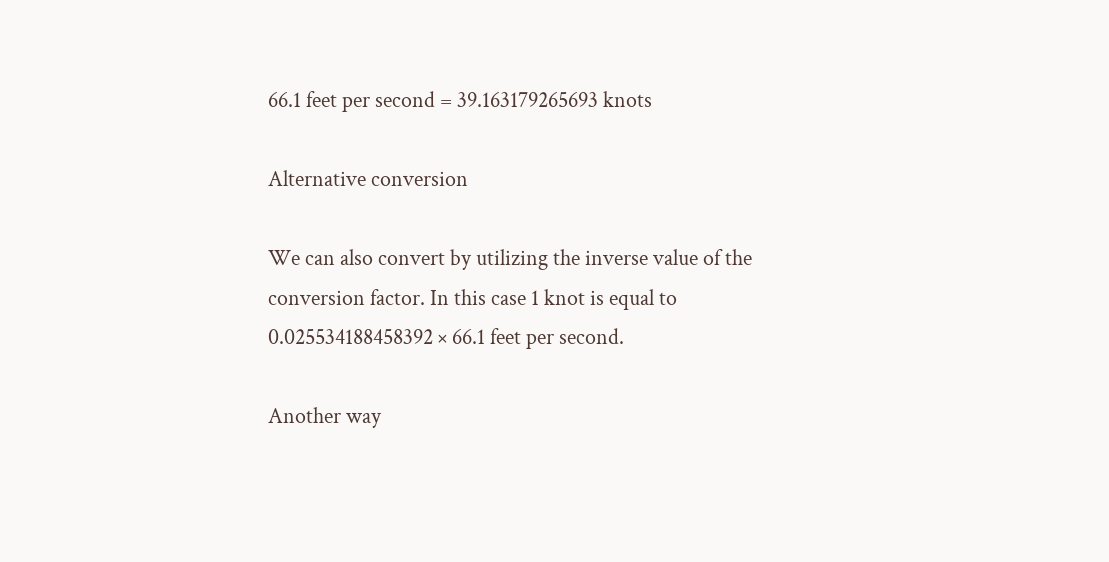66.1 feet per second = 39.163179265693 knots

Alternative conversion

We can also convert by utilizing the inverse value of the conversion factor. In this case 1 knot is equal to 0.025534188458392 × 66.1 feet per second.

Another way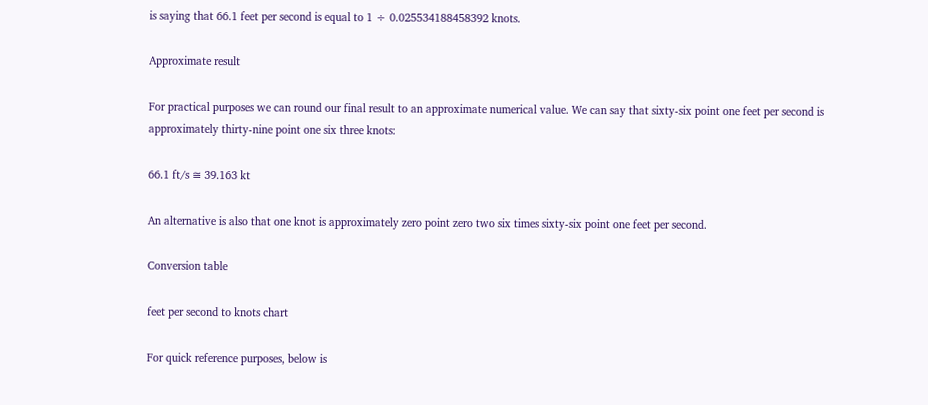is saying that 66.1 feet per second is equal to 1 ÷ 0.025534188458392 knots.

Approximate result

For practical purposes we can round our final result to an approximate numerical value. We can say that sixty-six point one feet per second is approximately thirty-nine point one six three knots:

66.1 ft/s ≅ 39.163 kt

An alternative is also that one knot is approximately zero point zero two six times sixty-six point one feet per second.

Conversion table

feet per second to knots chart

For quick reference purposes, below is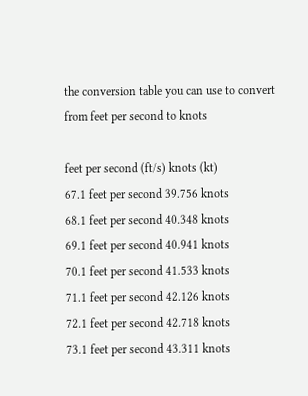the conversion table you can use to convert from feet per second to knots

feet per second (ft/s) knots (kt)
67.1 feet per second 39.756 knots
68.1 feet per second 40.348 knots
69.1 feet per second 40.941 knots
70.1 feet per second 41.533 knots
71.1 feet per second 42.126 knots
72.1 feet per second 42.718 knots
73.1 feet per second 43.311 knots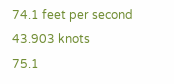74.1 feet per second 43.903 knots
75.1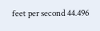feet per second 44.496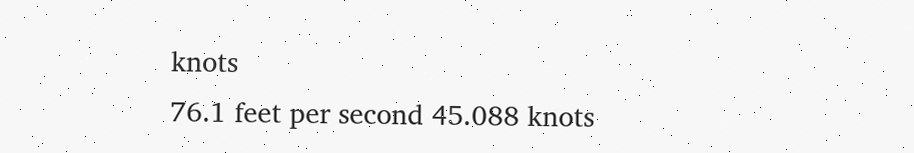knots
76.1 feet per second 45.088 knots